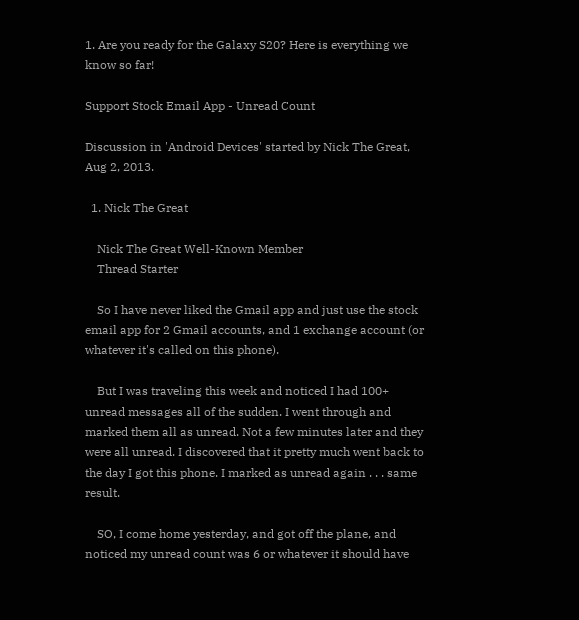1. Are you ready for the Galaxy S20? Here is everything we know so far!

Support Stock Email App - Unread Count

Discussion in 'Android Devices' started by Nick The Great, Aug 2, 2013.

  1. Nick The Great

    Nick The Great Well-Known Member
    Thread Starter

    So I have never liked the Gmail app and just use the stock email app for 2 Gmail accounts, and 1 exchange account (or whatever it's called on this phone).

    But I was traveling this week and noticed I had 100+ unread messages all of the sudden. I went through and marked them all as unread. Not a few minutes later and they were all unread. I discovered that it pretty much went back to the day I got this phone. I marked as unread again . . . same result.

    SO, I come home yesterday, and got off the plane, and noticed my unread count was 6 or whatever it should have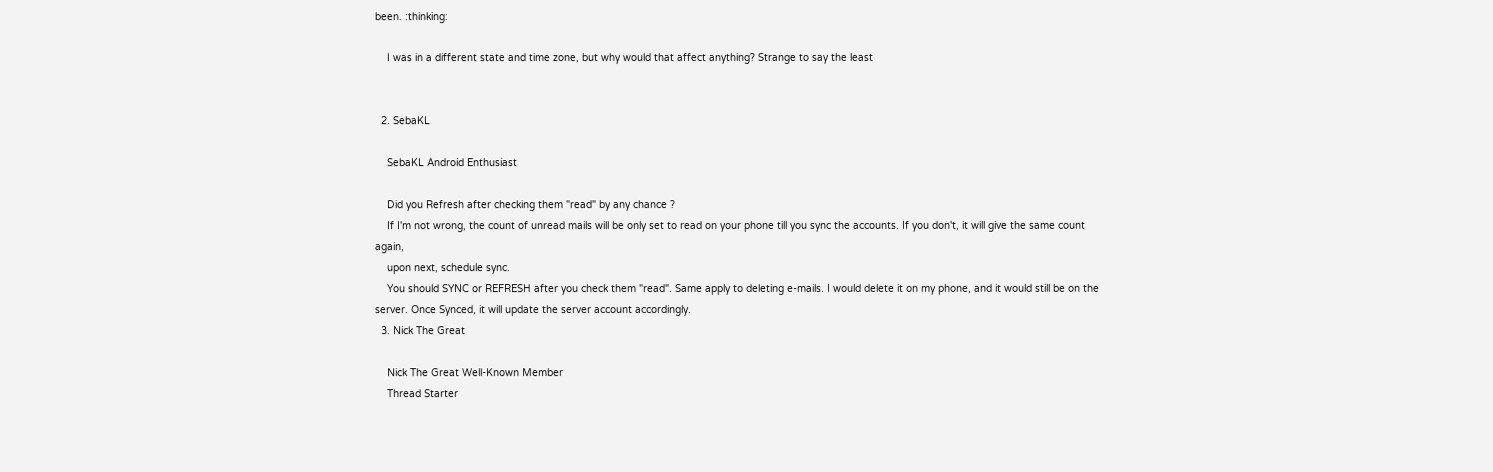been. :thinking:

    I was in a different state and time zone, but why would that affect anything? Strange to say the least


  2. SebaKL

    SebaKL Android Enthusiast

    Did you Refresh after checking them "read" by any chance ?
    If I'm not wrong, the count of unread mails will be only set to read on your phone till you sync the accounts. If you don't, it will give the same count again,
    upon next, schedule sync.
    You should SYNC or REFRESH after you check them "read". Same apply to deleting e-mails. I would delete it on my phone, and it would still be on the server. Once Synced, it will update the server account accordingly.
  3. Nick The Great

    Nick The Great Well-Known Member
    Thread Starter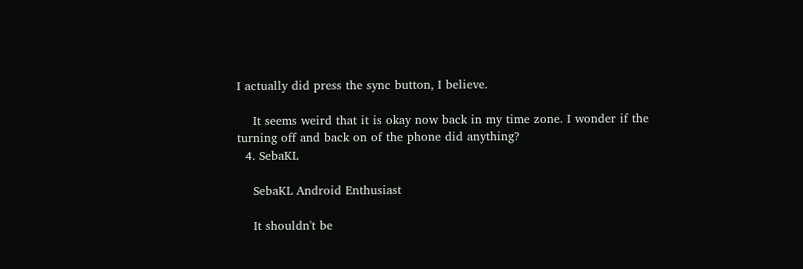I actually did press the sync button, I believe.

    It seems weird that it is okay now back in my time zone. I wonder if the turning off and back on of the phone did anything?
  4. SebaKL

    SebaKL Android Enthusiast

    It shouldn't be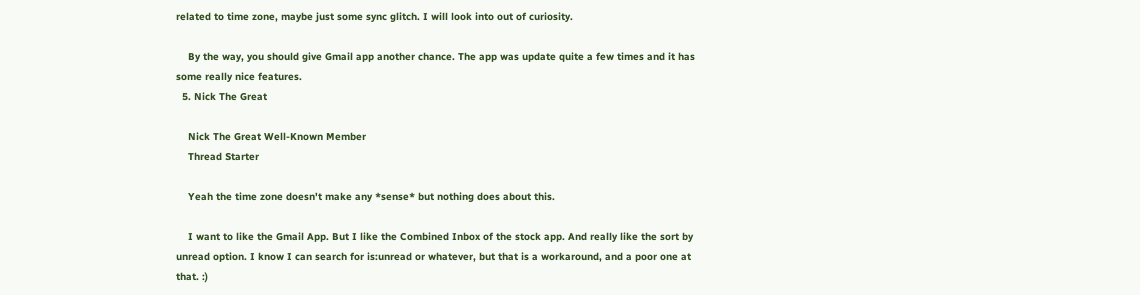related to time zone, maybe just some sync glitch. I will look into out of curiosity.

    By the way, you should give Gmail app another chance. The app was update quite a few times and it has some really nice features.
  5. Nick The Great

    Nick The Great Well-Known Member
    Thread Starter

    Yeah the time zone doesn't make any *sense* but nothing does about this.

    I want to like the Gmail App. But I like the Combined Inbox of the stock app. And really like the sort by unread option. I know I can search for is:unread or whatever, but that is a workaround, and a poor one at that. :)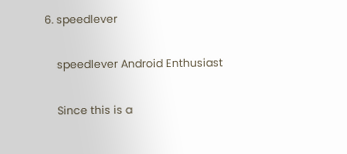6. speedlever

    speedlever Android Enthusiast

    Since this is a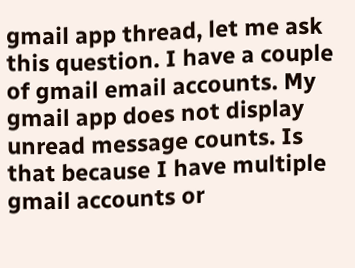gmail app thread, let me ask this question. I have a couple of gmail email accounts. My gmail app does not display unread message counts. Is that because I have multiple gmail accounts or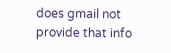does gmail not provide that info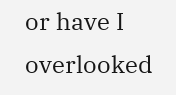or have I overlooked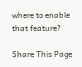where to enable that feature?

Share This Page